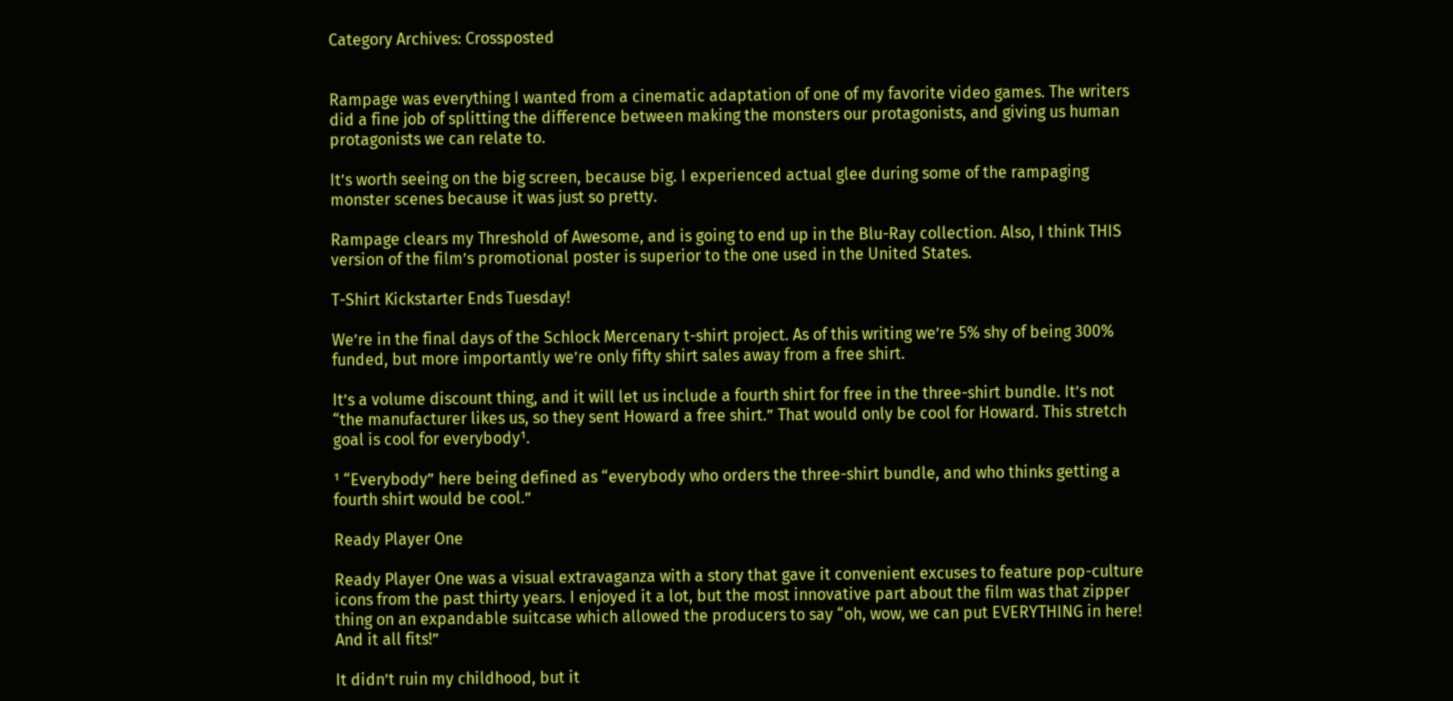Category Archives: Crossposted


Rampage was everything I wanted from a cinematic adaptation of one of my favorite video games. The writers did a fine job of splitting the difference between making the monsters our protagonists, and giving us human protagonists we can relate to.

It’s worth seeing on the big screen, because big. I experienced actual glee during some of the rampaging monster scenes because it was just so pretty.

Rampage clears my Threshold of Awesome, and is going to end up in the Blu-Ray collection. Also, I think THIS version of the film’s promotional poster is superior to the one used in the United States.

T-Shirt Kickstarter Ends Tuesday!

We’re in the final days of the Schlock Mercenary t-shirt project. As of this writing we’re 5% shy of being 300% funded, but more importantly we’re only fifty shirt sales away from a free shirt.

It’s a volume discount thing, and it will let us include a fourth shirt for free in the three-shirt bundle. It’s not “the manufacturer likes us, so they sent Howard a free shirt.” That would only be cool for Howard. This stretch goal is cool for everybody¹.

¹ “Everybody” here being defined as “everybody who orders the three-shirt bundle, and who thinks getting a fourth shirt would be cool.”

Ready Player One

Ready Player One was a visual extravaganza with a story that gave it convenient excuses to feature pop-culture icons from the past thirty years. I enjoyed it a lot, but the most innovative part about the film was that zipper thing on an expandable suitcase which allowed the producers to say “oh, wow, we can put EVERYTHING in here! And it all fits!”

It didn’t ruin my childhood, but it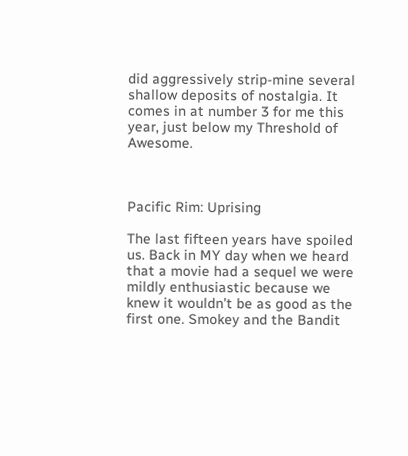did aggressively strip-mine several shallow deposits of nostalgia. It comes in at number 3 for me this year, just below my Threshold of Awesome.



Pacific Rim: Uprising

The last fifteen years have spoiled us. Back in MY day when we heard that a movie had a sequel we were mildly enthusiastic because we knew it wouldn’t be as good as the first one. Smokey and the Bandit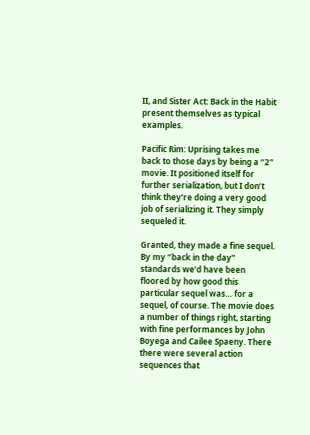II, and Sister Act: Back in the Habit present themselves as typical examples.

Pacific Rim: Uprising takes me back to those days by being a “2” movie. It positioned itself for further serialization, but I don’t think they’re doing a very good job of serializing it. They simply sequeled it.

Granted, they made a fine sequel. By my “back in the day” standards we’d have been floored by how good this particular sequel was… for a sequel, of course. The movie does a number of things right, starting with fine performances by John Boyega and Cailee Spaeny. There there were several action sequences that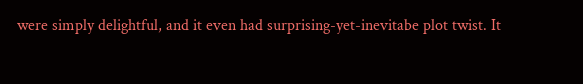were simply delightful, and it even had surprising-yet-inevitabe plot twist. It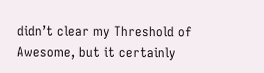didn’t clear my Threshold of Awesome, but it certainly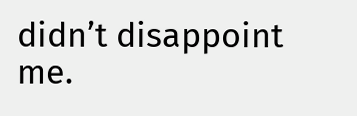didn’t disappoint me.